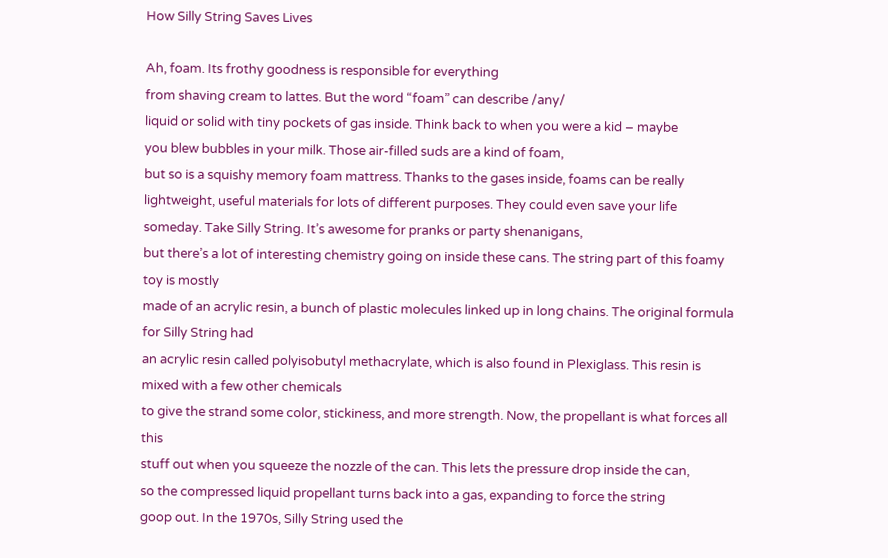How Silly String Saves Lives

Ah, foam. Its frothy goodness is responsible for everything
from shaving cream to lattes. But the word “foam” can describe /any/
liquid or solid with tiny pockets of gas inside. Think back to when you were a kid – maybe
you blew bubbles in your milk. Those air-filled suds are a kind of foam,
but so is a squishy memory foam mattress. Thanks to the gases inside, foams can be really
lightweight, useful materials for lots of different purposes. They could even save your life someday. Take Silly String. It’s awesome for pranks or party shenanigans,
but there’s a lot of interesting chemistry going on inside these cans. The string part of this foamy toy is mostly
made of an acrylic resin, a bunch of plastic molecules linked up in long chains. The original formula for Silly String had
an acrylic resin called polyisobutyl methacrylate, which is also found in Plexiglass. This resin is mixed with a few other chemicals
to give the strand some color, stickiness, and more strength. Now, the propellant is what forces all this
stuff out when you squeeze the nozzle of the can. This lets the pressure drop inside the can,
so the compressed liquid propellant turns back into a gas, expanding to force the string
goop out. In the 1970s, Silly String used the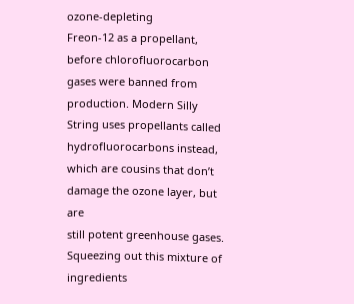ozone-depleting
Freon-12 as a propellant, before chlorofluorocarbon gases were banned from production. Modern Silly String uses propellants called
hydrofluorocarbons instead, which are cousins that don’t damage the ozone layer, but are
still potent greenhouse gases. Squeezing out this mixture of ingredients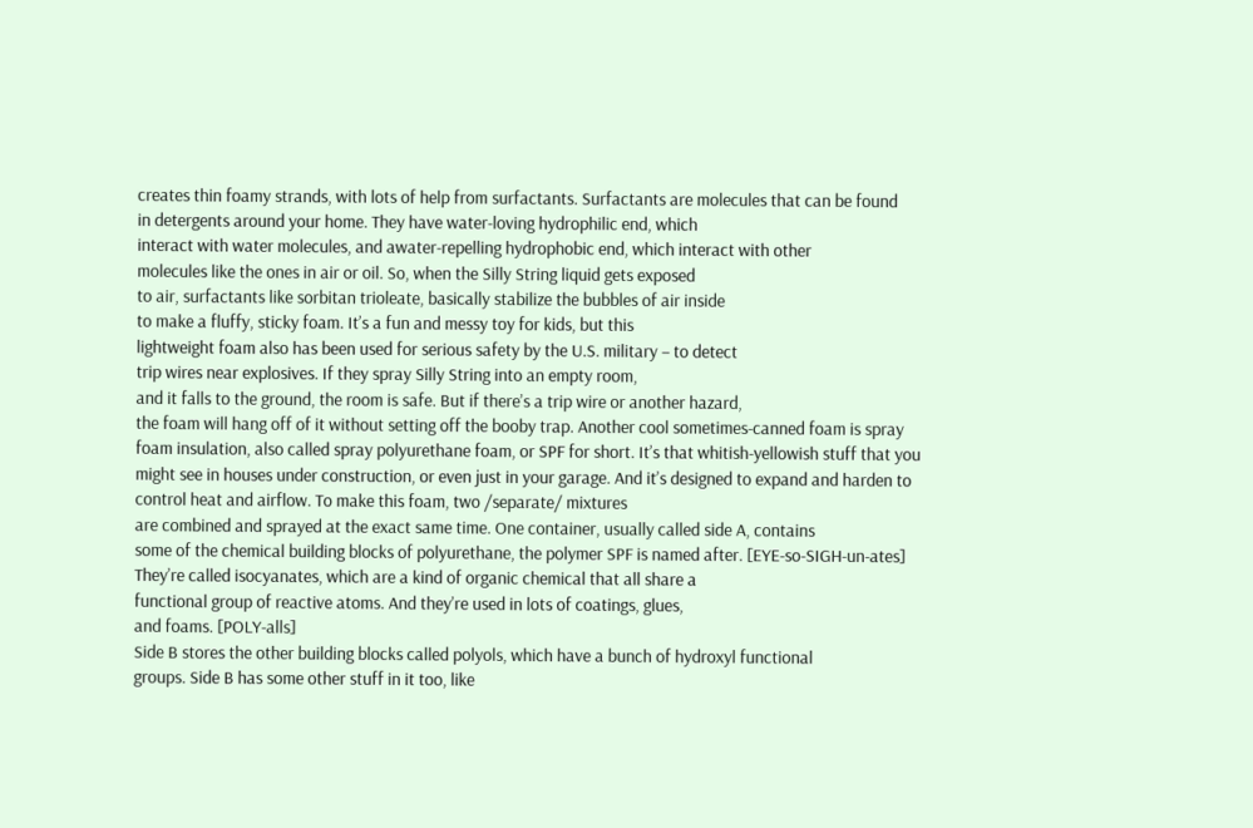creates thin foamy strands, with lots of help from surfactants. Surfactants are molecules that can be found
in detergents around your home. They have water-loving hydrophilic end, which
interact with water molecules, and awater-repelling hydrophobic end, which interact with other
molecules like the ones in air or oil. So, when the Silly String liquid gets exposed
to air, surfactants like sorbitan trioleate, basically stabilize the bubbles of air inside
to make a fluffy, sticky foam. It’s a fun and messy toy for kids, but this
lightweight foam also has been used for serious safety by the U.S. military – to detect
trip wires near explosives. If they spray Silly String into an empty room,
and it falls to the ground, the room is safe. But if there’s a trip wire or another hazard,
the foam will hang off of it without setting off the booby trap. Another cool sometimes-canned foam is spray
foam insulation, also called spray polyurethane foam, or SPF for short. It’s that whitish-yellowish stuff that you
might see in houses under construction, or even just in your garage. And it’s designed to expand and harden to
control heat and airflow. To make this foam, two /separate/ mixtures
are combined and sprayed at the exact same time. One container, usually called side A, contains
some of the chemical building blocks of polyurethane, the polymer SPF is named after. [EYE-so-SIGH-un-ates]
They’re called isocyanates, which are a kind of organic chemical that all share a
functional group of reactive atoms. And they’re used in lots of coatings, glues,
and foams. [POLY-alls]
Side B stores the other building blocks called polyols, which have a bunch of hydroxyl functional
groups. Side B has some other stuff in it too, like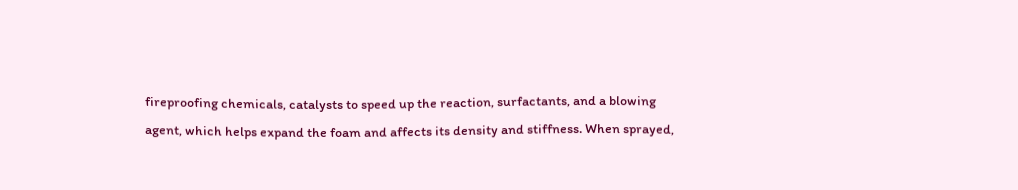fireproofing chemicals, catalysts to speed up the reaction, surfactants, and a blowing
agent, which helps expand the foam and affects its density and stiffness. When sprayed,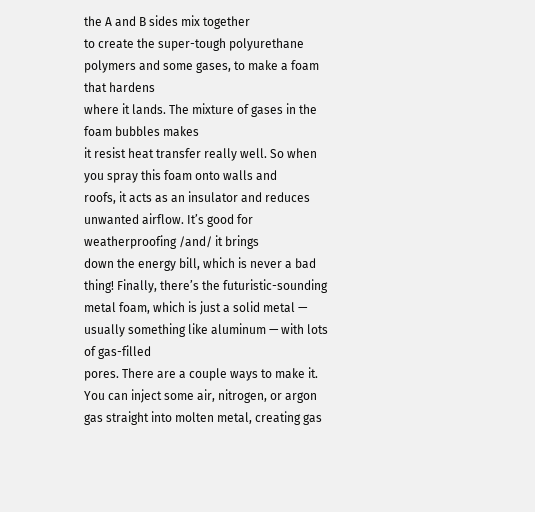the A and B sides mix together
to create the super-tough polyurethane polymers and some gases, to make a foam that hardens
where it lands. The mixture of gases in the foam bubbles makes
it resist heat transfer really well. So when you spray this foam onto walls and
roofs, it acts as an insulator and reduces unwanted airflow. It’s good for weatherproofing /and/ it brings
down the energy bill, which is never a bad thing! Finally, there’s the futuristic-sounding
metal foam, which is just a solid metal — usually something like aluminum — with lots of gas-filled
pores. There are a couple ways to make it. You can inject some air, nitrogen, or argon
gas straight into molten metal, creating gas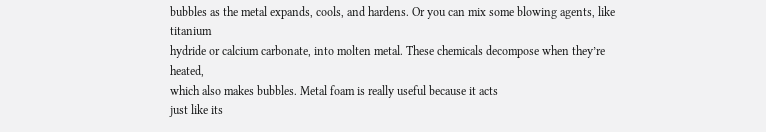bubbles as the metal expands, cools, and hardens. Or you can mix some blowing agents, like titanium
hydride or calcium carbonate, into molten metal. These chemicals decompose when they’re heated,
which also makes bubbles. Metal foam is really useful because it acts
just like its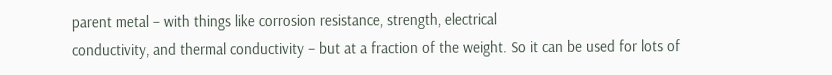parent metal – with things like corrosion resistance, strength, electrical
conductivity, and thermal conductivity – but at a fraction of the weight. So it can be used for lots of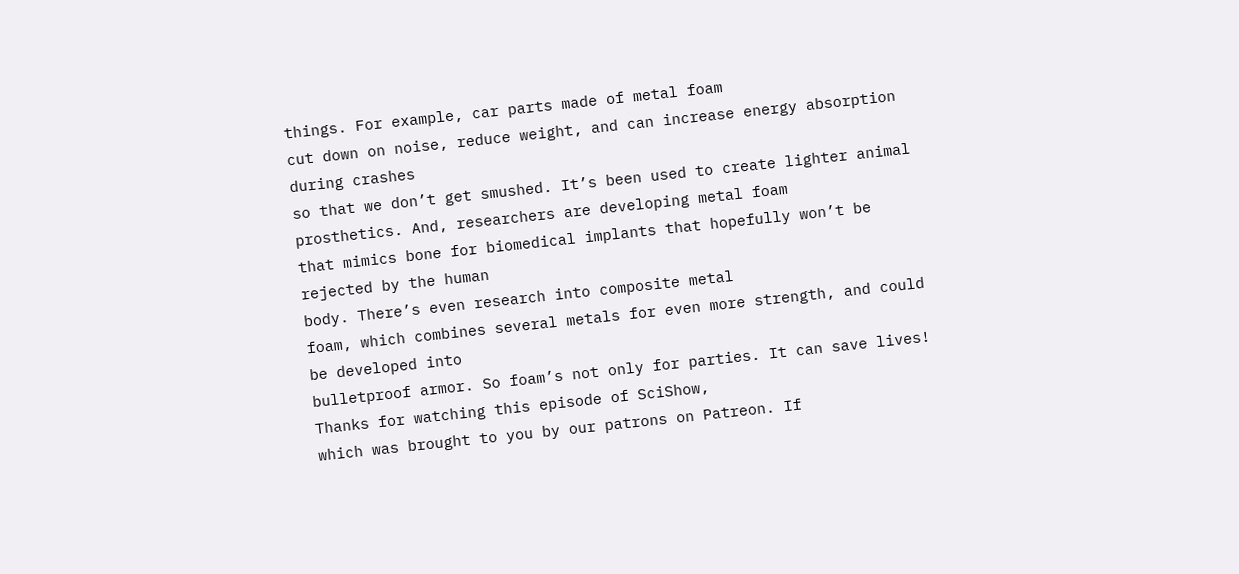things. For example, car parts made of metal foam
cut down on noise, reduce weight, and can increase energy absorption during crashes
so that we don’t get smushed. It’s been used to create lighter animal
prosthetics. And, researchers are developing metal foam
that mimics bone for biomedical implants that hopefully won’t be rejected by the human
body. There’s even research into composite metal
foam, which combines several metals for even more strength, and could be developed into
bulletproof armor. So foam’s not only for parties. It can save lives! Thanks for watching this episode of SciShow,
which was brought to you by our patrons on Patreon. If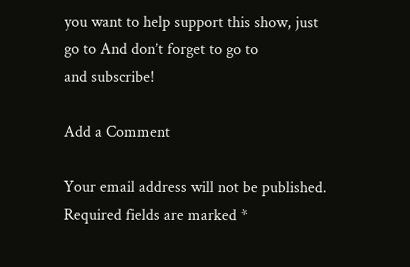you want to help support this show, just
go to And don’t forget to go to
and subscribe!

Add a Comment

Your email address will not be published. Required fields are marked *